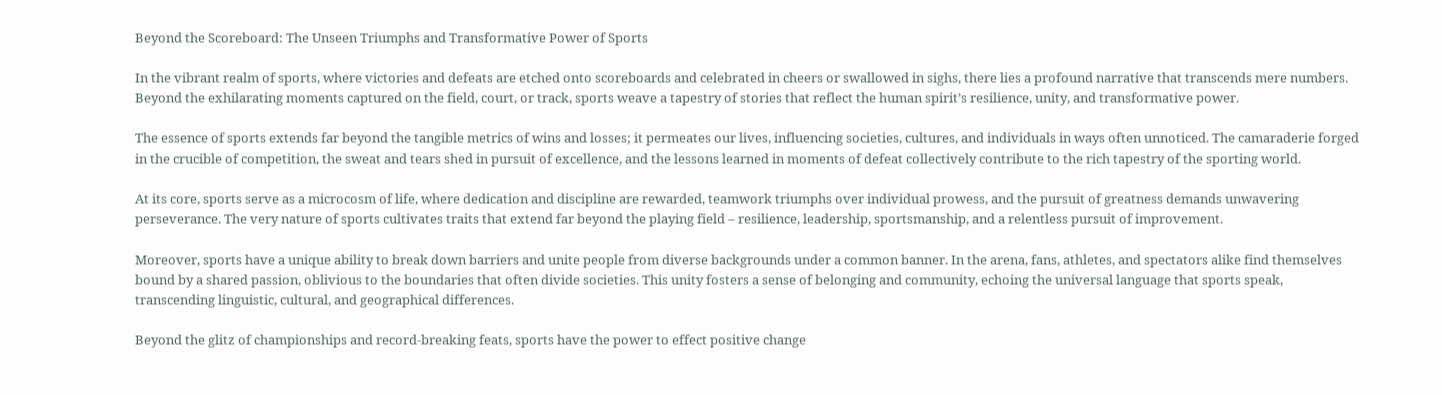Beyond the Scoreboard: The Unseen Triumphs and Transformative Power of Sports

In the vibrant realm of sports, where victories and defeats are etched onto scoreboards and celebrated in cheers or swallowed in sighs, there lies a profound narrative that transcends mere numbers. Beyond the exhilarating moments captured on the field, court, or track, sports weave a tapestry of stories that reflect the human spirit’s resilience, unity, and transformative power.

The essence of sports extends far beyond the tangible metrics of wins and losses; it permeates our lives, influencing societies, cultures, and individuals in ways often unnoticed. The camaraderie forged in the crucible of competition, the sweat and tears shed in pursuit of excellence, and the lessons learned in moments of defeat collectively contribute to the rich tapestry of the sporting world.

At its core, sports serve as a microcosm of life, where dedication and discipline are rewarded, teamwork triumphs over individual prowess, and the pursuit of greatness demands unwavering perseverance. The very nature of sports cultivates traits that extend far beyond the playing field – resilience, leadership, sportsmanship, and a relentless pursuit of improvement.

Moreover, sports have a unique ability to break down barriers and unite people from diverse backgrounds under a common banner. In the arena, fans, athletes, and spectators alike find themselves bound by a shared passion, oblivious to the boundaries that often divide societies. This unity fosters a sense of belonging and community, echoing the universal language that sports speak, transcending linguistic, cultural, and geographical differences.

Beyond the glitz of championships and record-breaking feats, sports have the power to effect positive change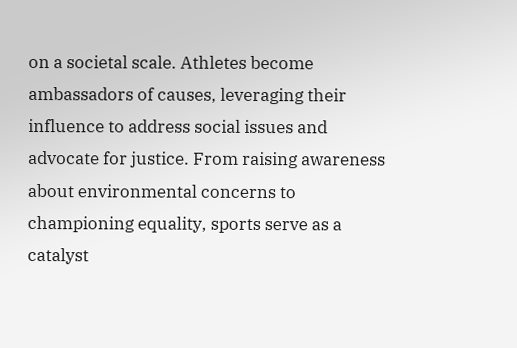on a societal scale. Athletes become ambassadors of causes, leveraging their influence to address social issues and advocate for justice. From raising awareness about environmental concerns to championing equality, sports serve as a catalyst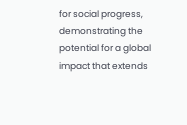for social progress, demonstrating the potential for a global impact that extends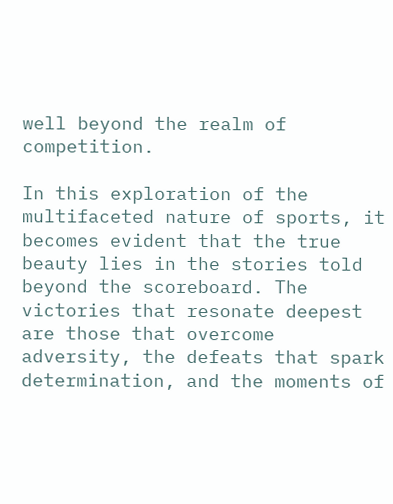well beyond the realm of competition.

In this exploration of the multifaceted nature of sports, it becomes evident that the true beauty lies in the stories told beyond the scoreboard. The victories that resonate deepest are those that overcome adversity, the defeats that spark determination, and the moments of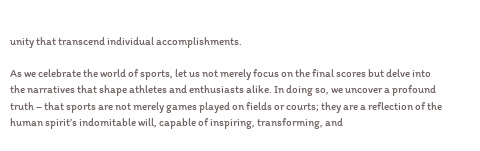unity that transcend individual accomplishments.

As we celebrate the world of sports, let us not merely focus on the final scores but delve into the narratives that shape athletes and enthusiasts alike. In doing so, we uncover a profound truth – that sports are not merely games played on fields or courts; they are a reflection of the human spirit’s indomitable will, capable of inspiring, transforming, and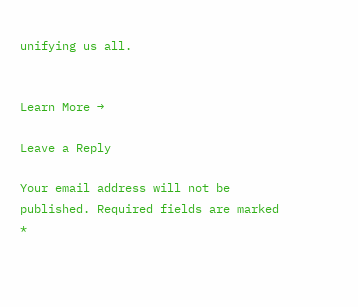unifying us all.


Learn More →

Leave a Reply

Your email address will not be published. Required fields are marked *